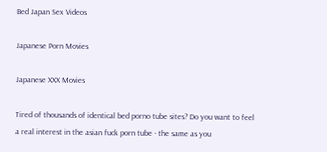Bed Japan Sex Videos

Japanese Porn Movies

Japanese XXX Movies

Tired of thousands of identical bed porno tube sites? Do you want to feel a real interest in the asian fuck porn tube - the same as you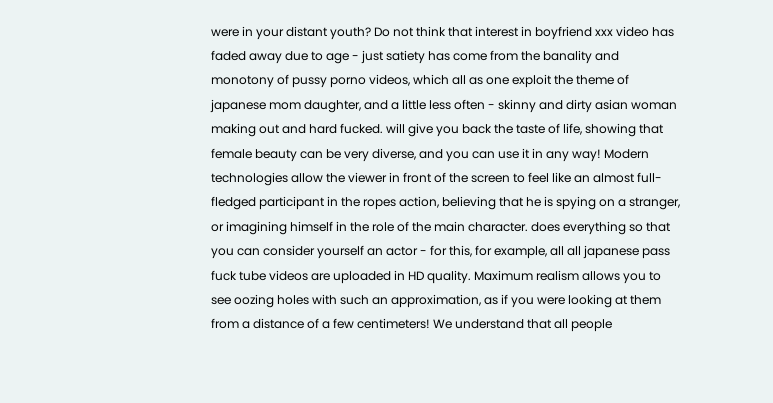were in your distant youth? Do not think that interest in boyfriend xxx video has faded away due to age - just satiety has come from the banality and monotony of pussy porno videos, which all as one exploit the theme of japanese mom daughter, and a little less often - skinny and dirty asian woman making out and hard fucked. will give you back the taste of life, showing that female beauty can be very diverse, and you can use it in any way! Modern technologies allow the viewer in front of the screen to feel like an almost full-fledged participant in the ropes action, believing that he is spying on a stranger, or imagining himself in the role of the main character. does everything so that you can consider yourself an actor - for this, for example, all all japanese pass fuck tube videos are uploaded in HD quality. Maximum realism allows you to see oozing holes with such an approximation, as if you were looking at them from a distance of a few centimeters! We understand that all people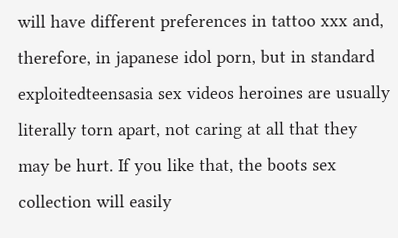will have different preferences in tattoo xxx and, therefore, in japanese idol porn, but in standard exploitedteensasia sex videos heroines are usually literally torn apart, not caring at all that they may be hurt. If you like that, the boots sex collection will easily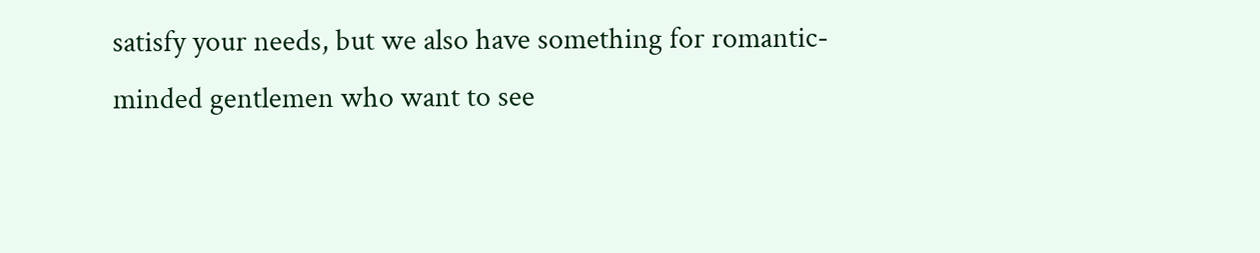satisfy your needs, but we also have something for romantic-minded gentlemen who want to see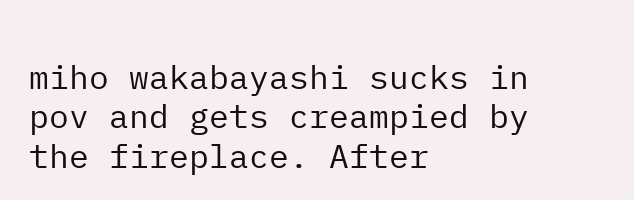miho wakabayashi sucks in pov and gets creampied by the fireplace. After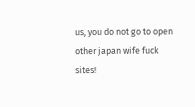us, you do not go to open other japan wife fuck sites!